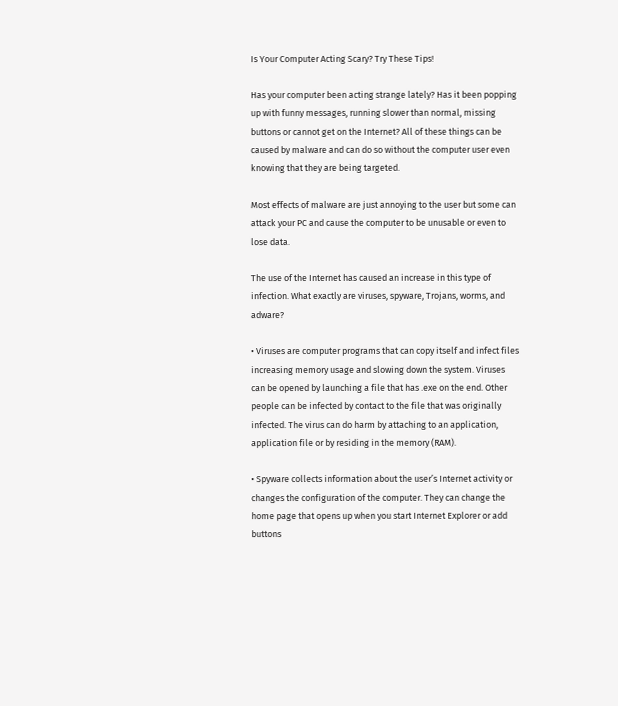Is Your Computer Acting Scary? Try These Tips!

Has your computer been acting strange lately? Has it been popping up with funny messages, running slower than normal, missing buttons or cannot get on the Internet? All of these things can be caused by malware and can do so without the computer user even knowing that they are being targeted.

Most effects of malware are just annoying to the user but some can attack your PC and cause the computer to be unusable or even to lose data.

The use of the Internet has caused an increase in this type of infection. What exactly are viruses, spyware, Trojans, worms, and adware?

• Viruses are computer programs that can copy itself and infect files increasing memory usage and slowing down the system. Viruses can be opened by launching a file that has .exe on the end. Other people can be infected by contact to the file that was originally infected. The virus can do harm by attaching to an application, application file or by residing in the memory (RAM).

• Spyware collects information about the user’s Internet activity or changes the configuration of the computer. They can change the home page that opens up when you start Internet Explorer or add buttons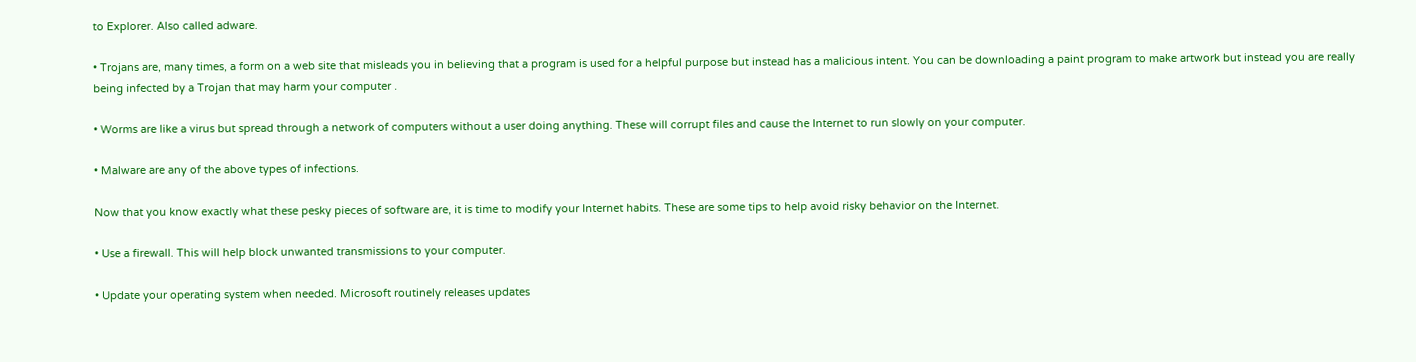to Explorer. Also called adware.

• Trojans are, many times, a form on a web site that misleads you in believing that a program is used for a helpful purpose but instead has a malicious intent. You can be downloading a paint program to make artwork but instead you are really being infected by a Trojan that may harm your computer .

• Worms are like a virus but spread through a network of computers without a user doing anything. These will corrupt files and cause the Internet to run slowly on your computer.

• Malware are any of the above types of infections.

Now that you know exactly what these pesky pieces of software are, it is time to modify your Internet habits. These are some tips to help avoid risky behavior on the Internet.

• Use a firewall. This will help block unwanted transmissions to your computer.

• Update your operating system when needed. Microsoft routinely releases updates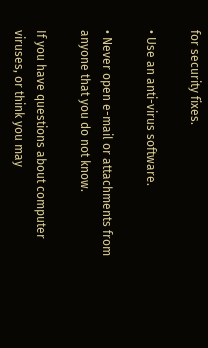for security fixes.

• Use an anti-virus software.

• Never open e-mail or attachments from anyone that you do not know.

If you have questions about computer viruses, or think you may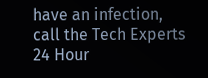have an infection, call the Tech Experts 24 Hour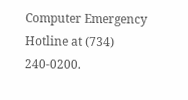Computer Emergency Hotline at (734) 240-0200.